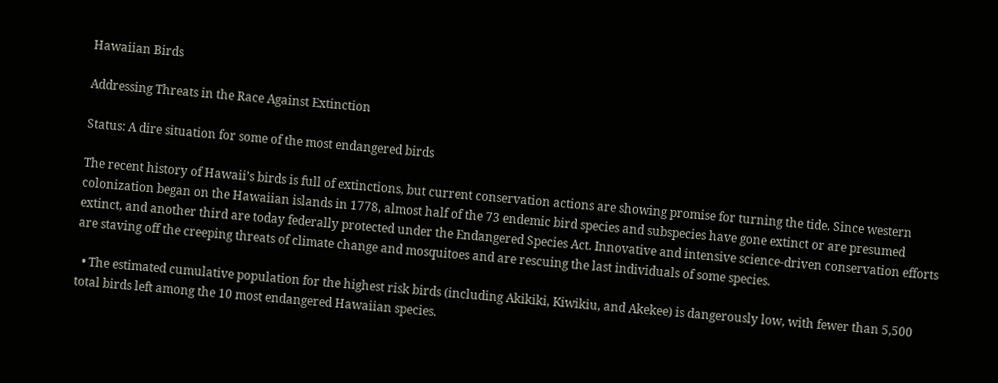Hawaiian Birds

Addressing Threats in the Race Against Extinction

Status: A dire situation for some of the most endangered birds

The recent history of Hawaii’s birds is full of extinctions, but current conservation actions are showing promise for turning the tide. Since western colonization began on the Hawaiian islands in 1778, almost half of the 73 endemic bird species and subspecies have gone extinct or are presumed extinct, and another third are today federally protected under the Endangered Species Act. Innovative and intensive science-driven conservation efforts are staving off the creeping threats of climate change and mosquitoes and are rescuing the last individuals of some species.

  • The estimated cumulative population for the highest risk birds (including Akikiki, Kiwikiu, and Akekee) is dangerously low, with fewer than 5,500 total birds left among the 10 most endangered Hawaiian species.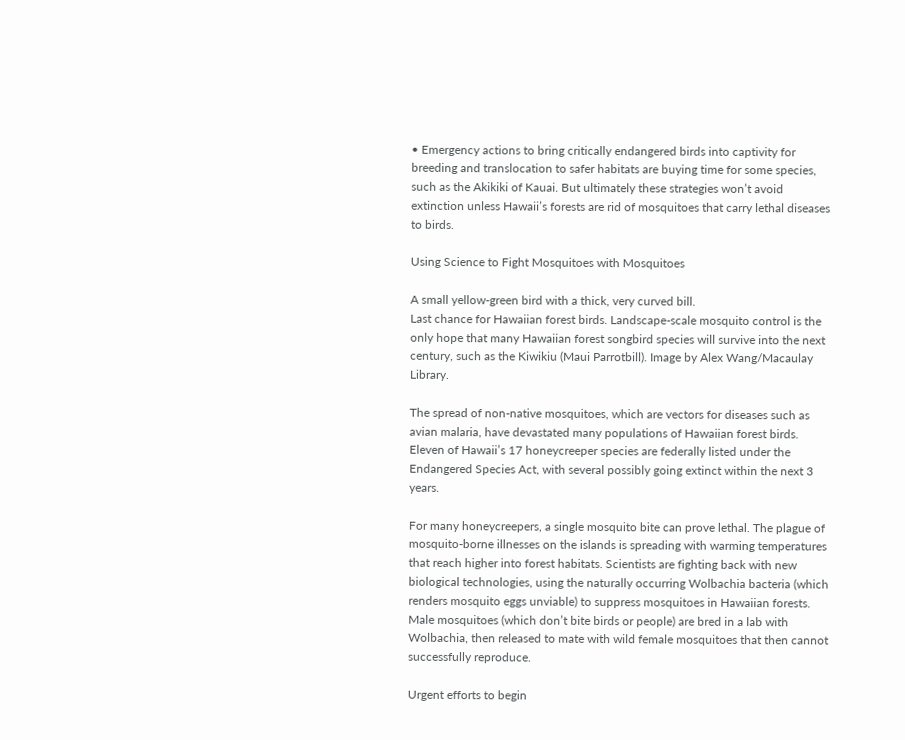• Emergency actions to bring critically endangered birds into captivity for breeding and translocation to safer habitats are buying time for some species, such as the Akikiki of Kauai. But ultimately these strategies won’t avoid extinction unless Hawaii’s forests are rid of mosquitoes that carry lethal diseases to birds.

Using Science to Fight Mosquitoes with Mosquitoes

A small yellow-green bird with a thick, very curved bill.
Last chance for Hawaiian forest birds. Landscape-scale mosquito control is the only hope that many Hawaiian forest songbird species will survive into the next century, such as the Kiwikiu (Maui Parrotbill). Image by Alex Wang/Macaulay Library.

The spread of non-native mosquitoes, which are vectors for diseases such as avian malaria, have devastated many populations of Hawaiian forest birds. Eleven of Hawaii’s 17 honeycreeper species are federally listed under the Endangered Species Act, with several possibly going extinct within the next 3 years.

For many honeycreepers, a single mosquito bite can prove lethal. The plague of mosquito-borne illnesses on the islands is spreading with warming temperatures that reach higher into forest habitats. Scientists are fighting back with new biological technologies, using the naturally occurring Wolbachia bacteria (which renders mosquito eggs unviable) to suppress mosquitoes in Hawaiian forests. Male mosquitoes (which don’t bite birds or people) are bred in a lab with Wolbachia, then released to mate with wild female mosquitoes that then cannot successfully reproduce.

Urgent efforts to begin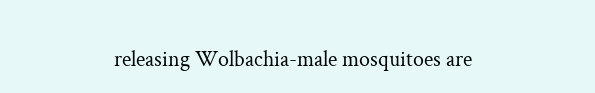releasing Wolbachia-male mosquitoes are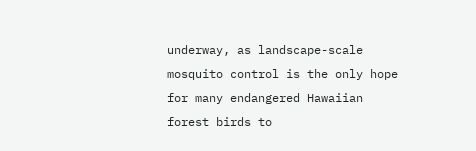underway, as landscape-scale mosquito control is the only hope for many endangered Hawaiian forest birds to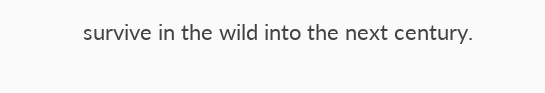survive in the wild into the next century.